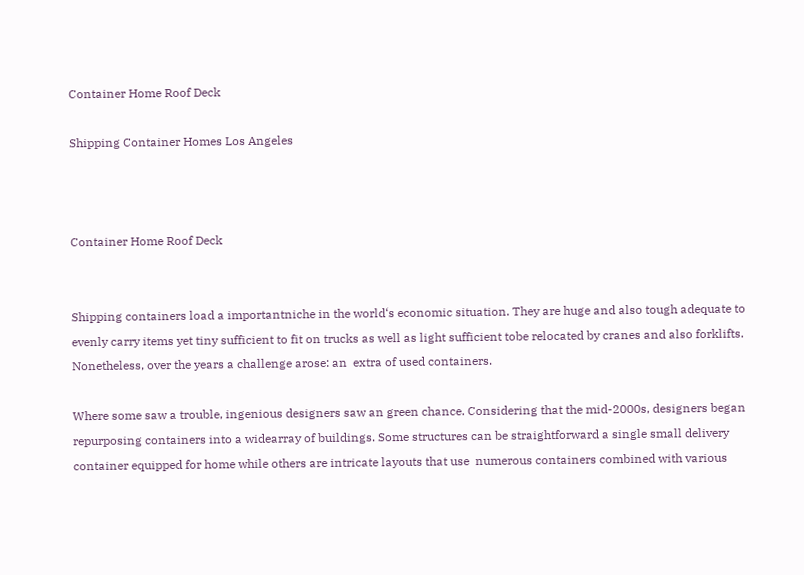Container Home Roof Deck

Shipping Container Homes Los Angeles



Container Home Roof Deck


Shipping containers load a importantniche in the world‘s economic situation. They are huge and also tough adequate to evenly carry items yet tiny sufficient to fit on trucks as well as light sufficient tobe relocated by cranes and also forklifts. Nonetheless, over the years a challenge arose: an  extra of used containers.

Where some saw a trouble, ingenious designers saw an green chance. Considering that the mid-2000s, designers began repurposing containers into a widearray of buildings. Some structures can be straightforward a single small delivery container equipped for home while others are intricate layouts that use  numerous containers combined with various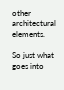other architectural elements.

So just what goes into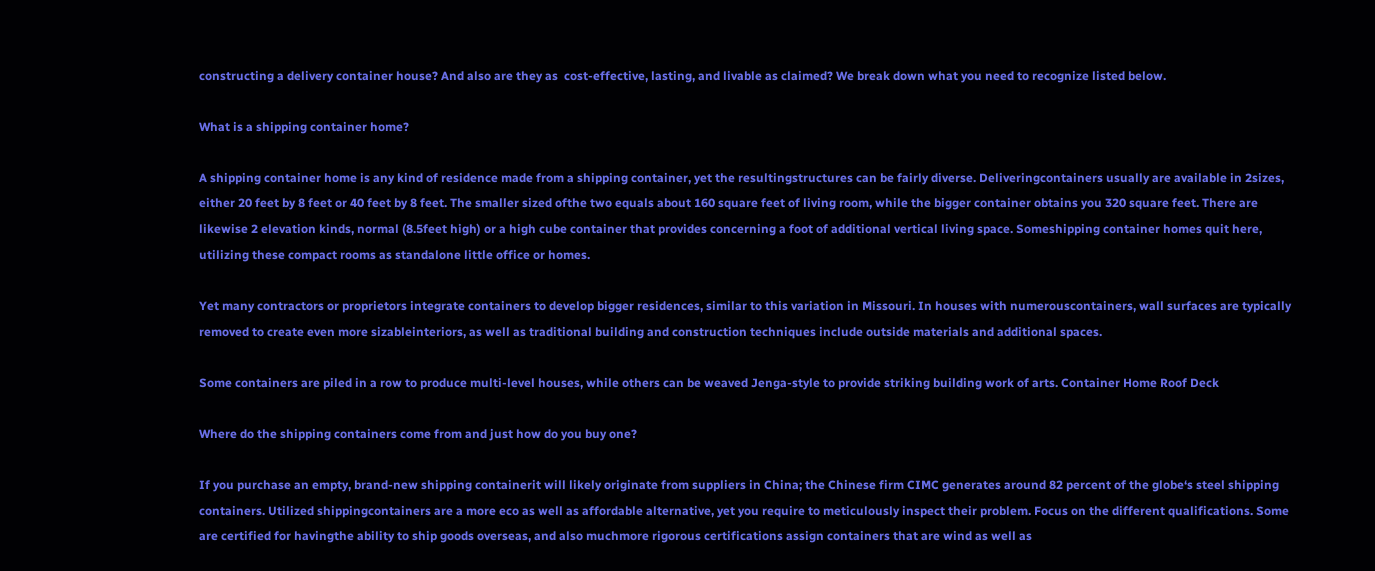constructing a delivery container house? And also are they as  cost-effective, lasting, and livable as claimed? We break down what you need to recognize listed below.

What is a shipping container home?

A shipping container home is any kind of residence made from a shipping container, yet the resultingstructures can be fairly diverse. Deliveringcontainers usually are available in 2sizes, either 20 feet by 8 feet or 40 feet by 8 feet. The smaller sized ofthe two equals about 160 square feet of living room, while the bigger container obtains you 320 square feet. There are likewise 2 elevation kinds, normal (8.5feet high) or a high cube container that provides concerning a foot of additional vertical living space. Someshipping container homes quit here, utilizing these compact rooms as standalone little office or homes.

Yet many contractors or proprietors integrate containers to develop bigger residences, similar to this variation in Missouri. In houses with numerouscontainers, wall surfaces are typically removed to create even more sizableinteriors, as well as traditional building and construction techniques include outside materials and additional spaces.

Some containers are piled in a row to produce multi-level houses, while others can be weaved Jenga-style to provide striking building work of arts. Container Home Roof Deck

Where do the shipping containers come from and just how do you buy one?

If you purchase an empty, brand-new shipping containerit will likely originate from suppliers in China; the Chinese firm CIMC generates around 82 percent of the globe‘s steel shipping containers. Utilized shippingcontainers are a more eco as well as affordable alternative, yet you require to meticulously inspect their problem. Focus on the different qualifications. Some are certified for havingthe ability to ship goods overseas, and also muchmore rigorous certifications assign containers that are wind as well as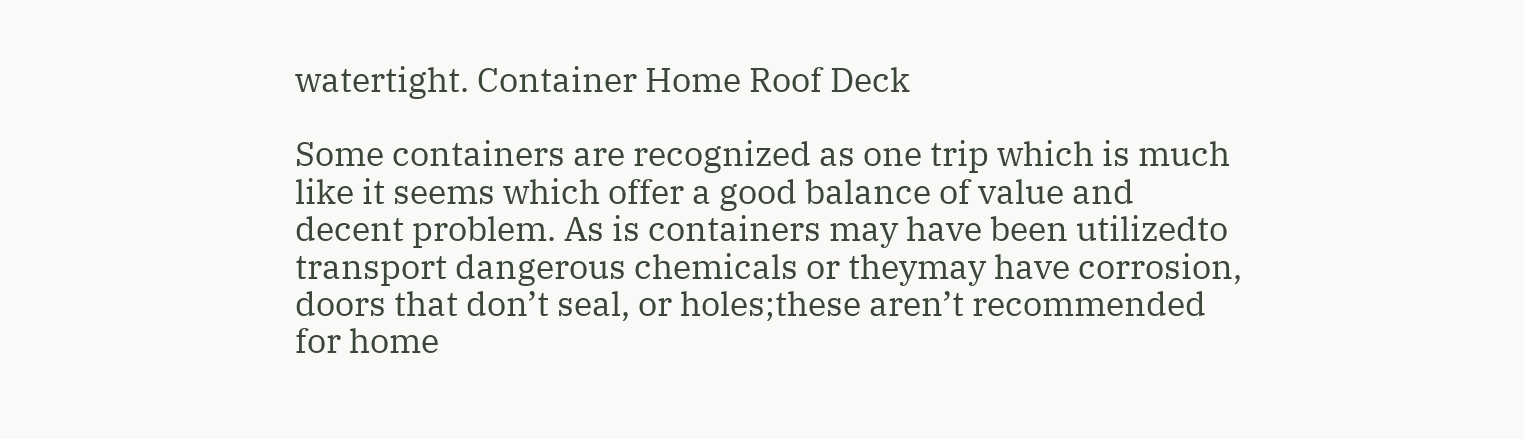watertight. Container Home Roof Deck

Some containers are recognized as one trip which is much like it seems which offer a good balance of value and decent problem. As is containers may have been utilizedto transport dangerous chemicals or theymay have corrosion, doors that don’t seal, or holes;these aren’t recommended for home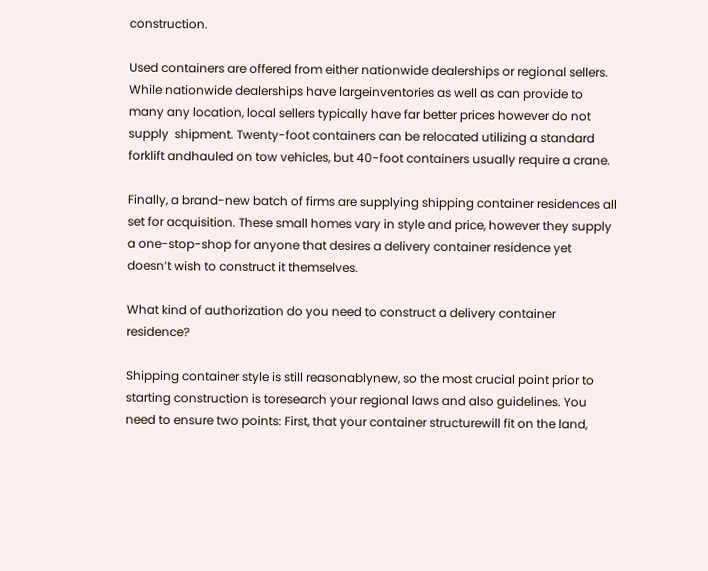construction.

Used containers are offered from either nationwide dealerships or regional sellers. While nationwide dealerships have largeinventories as well as can provide to many any location, local sellers typically have far better prices however do not supply  shipment. Twenty-foot containers can be relocated utilizing a standard forklift andhauled on tow vehicles, but 40-foot containers usually require a crane.

Finally, a brand-new batch of firms are supplying shipping container residences all set for acquisition. These small homes vary in style and price, however they supply a one-stop-shop for anyone that desires a delivery container residence yet doesn’t wish to construct it themselves.

What kind of authorization do you need to construct a delivery container residence?

Shipping container style is still reasonablynew, so the most crucial point prior to starting construction is toresearch your regional laws and also guidelines. You need to ensure two points: First, that your container structurewill fit on the land,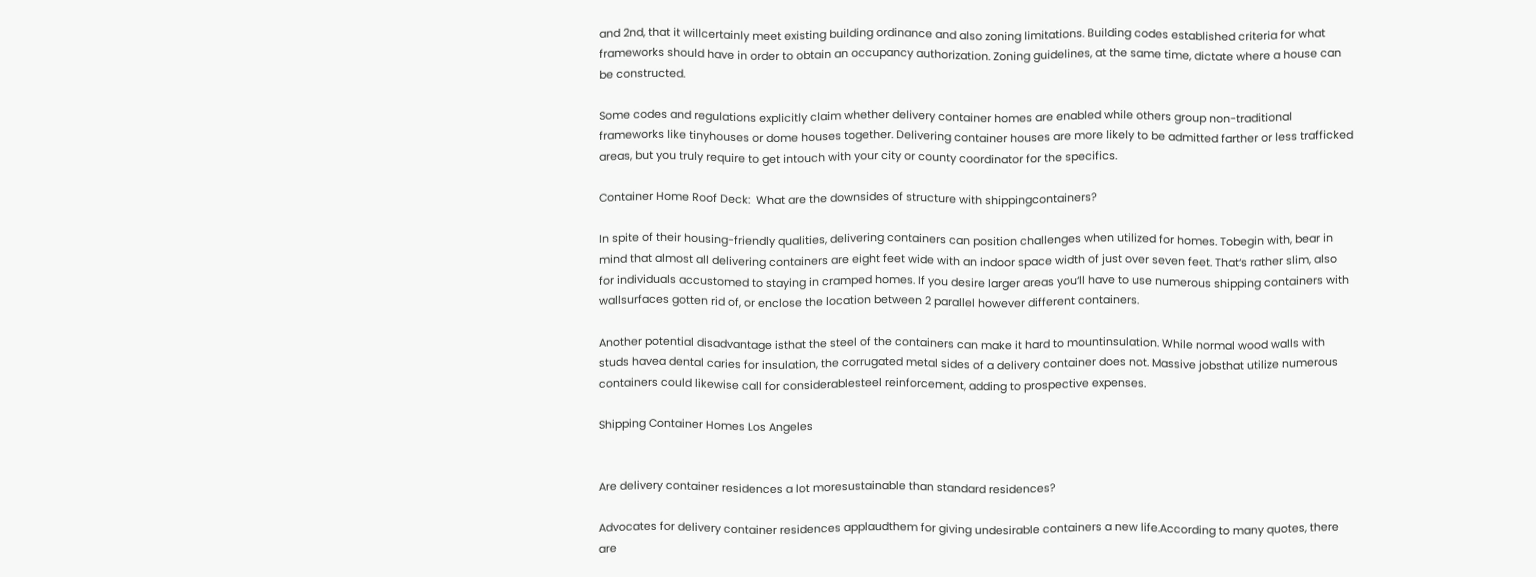and 2nd, that it willcertainly meet existing building ordinance and also zoning limitations. Building codes established criteria for what frameworks should have in order to obtain an occupancy authorization. Zoning guidelines, at the same time, dictate where a house can be constructed.

Some codes and regulations explicitly claim whether delivery container homes are enabled while others group non-traditional frameworks like tinyhouses or dome houses together. Delivering container houses are more likely to be admitted farther or less trafficked areas, but you truly require to get intouch with your city or county coordinator for the specifics.

Container Home Roof Deck:  What are the downsides of structure with shippingcontainers?

In spite of their housing-friendly qualities, delivering containers can position challenges when utilized for homes. Tobegin with, bear in mind that almost all delivering containers are eight feet wide with an indoor space width of just over seven feet. That‘s rather slim, also for individuals accustomed to staying in cramped homes. If you desire larger areas you‘ll have to use numerous shipping containers with wallsurfaces gotten rid of, or enclose the location between 2 parallel however different containers.

Another potential disadvantage isthat the steel of the containers can make it hard to mountinsulation. While normal wood walls with studs havea dental caries for insulation, the corrugated metal sides of a delivery container does not. Massive jobsthat utilize numerous containers could likewise call for considerablesteel reinforcement, adding to prospective expenses.

Shipping Container Homes Los Angeles


Are delivery container residences a lot moresustainable than standard residences?

Advocates for delivery container residences applaudthem for giving undesirable containers a new life.According to many quotes, there are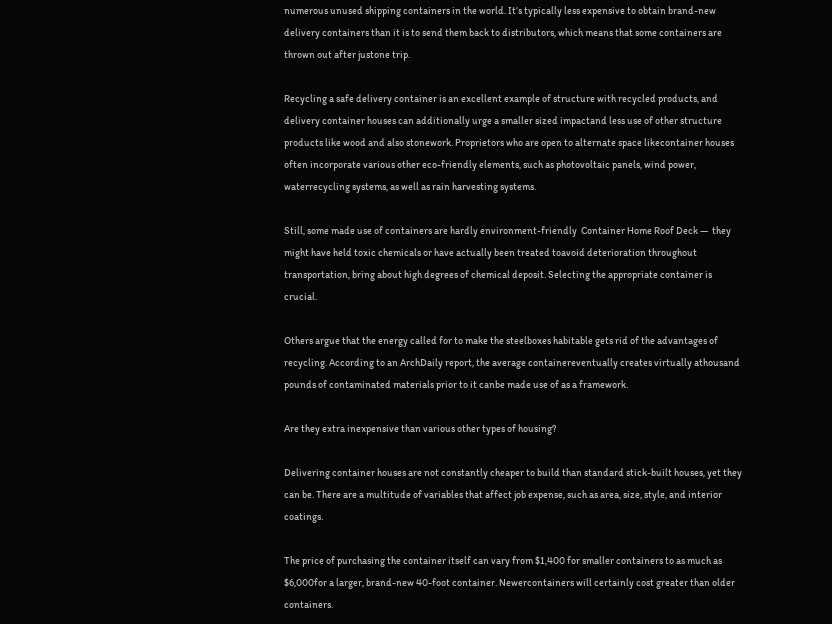numerous unused shipping containers in the world. It‘s typically less expensive to obtain brand-new delivery containers than it is to send them back to distributors, which means that some containers are thrown out after justone trip.

Recycling a safe delivery container is an excellent example of structure with recycled products, and delivery container houses can additionally urge a smaller sized impactand less use of other structure products like wood and also stonework. Proprietors who are open to alternate space likecontainer houses often incorporate various other eco-friendly elements, such as photovoltaic panels, wind power, waterrecycling systems, as well as rain harvesting systems.

Still, some made use of containers are hardly environment-friendly  Container Home Roof Deck —  they might have held toxic chemicals or have actually been treated toavoid deterioration throughout transportation, bring about high degrees of chemical deposit. Selecting the appropriate container is crucial.

Others argue that the energy called for to make the steelboxes habitable gets rid of the advantages of recycling. According to an ArchDaily report, the average containereventually creates virtually athousand pounds of contaminated materials prior to it canbe made use of as a framework.

Are they extra inexpensive than various other types of housing?

Delivering container houses are not constantly cheaper to build than standard stick-built houses, yet they can be. There are a multitude of variables that affect job expense, such as area, size, style, and interior coatings.

The price of purchasing the container itself can vary from $1,400 for smaller containers to as much as $6,000for a larger, brand-new 40-foot container. Newercontainers will certainly cost greater than older containers.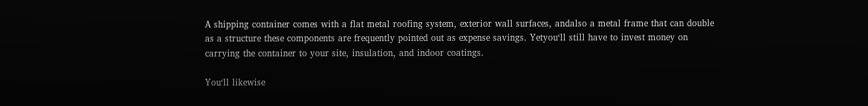A shipping container comes with a flat metal roofing system, exterior wall surfaces, andalso a metal frame that can double as a structure these components are frequently pointed out as expense savings. Yetyou‘ll still have to invest money on carrying the container to your site, insulation, and indoor coatings.

You‘ll likewise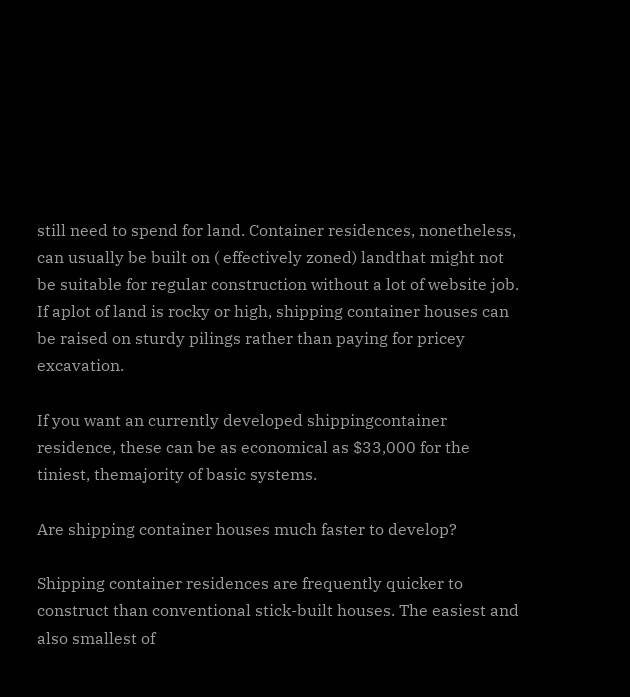still need to spend for land. Container residences, nonetheless, can usually be built on ( effectively zoned) landthat might not be suitable for regular construction without a lot of website job. If aplot of land is rocky or high, shipping container houses can be raised on sturdy pilings rather than paying for pricey excavation.

If you want an currently developed shippingcontainer residence, these can be as economical as $33,000 for the tiniest, themajority of basic systems.

Are shipping container houses much faster to develop?

Shipping container residences are frequently quicker to construct than conventional stick-built houses. The easiest and also smallest of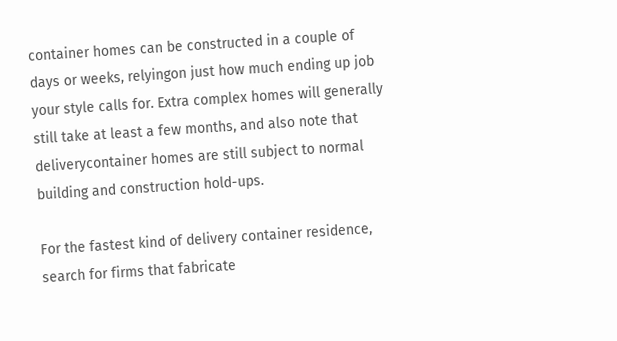container homes can be constructed in a couple of days or weeks, relyingon just how much ending up job your style calls for. Extra complex homes will generally still take at least a few months, and also note that deliverycontainer homes are still subject to normal building and construction hold-ups.

For the fastest kind of delivery container residence, search for firms that fabricate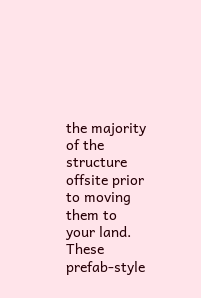the majority of the structure offsite prior to moving them to your land. These prefab-style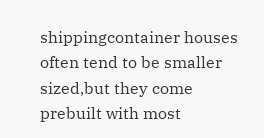shippingcontainer houses often tend to be smaller sized,but they come prebuilt with most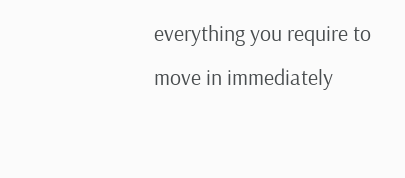everything you require to move in immediately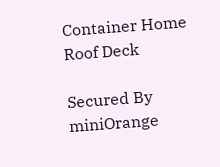Container Home Roof Deck

Secured By miniOrange